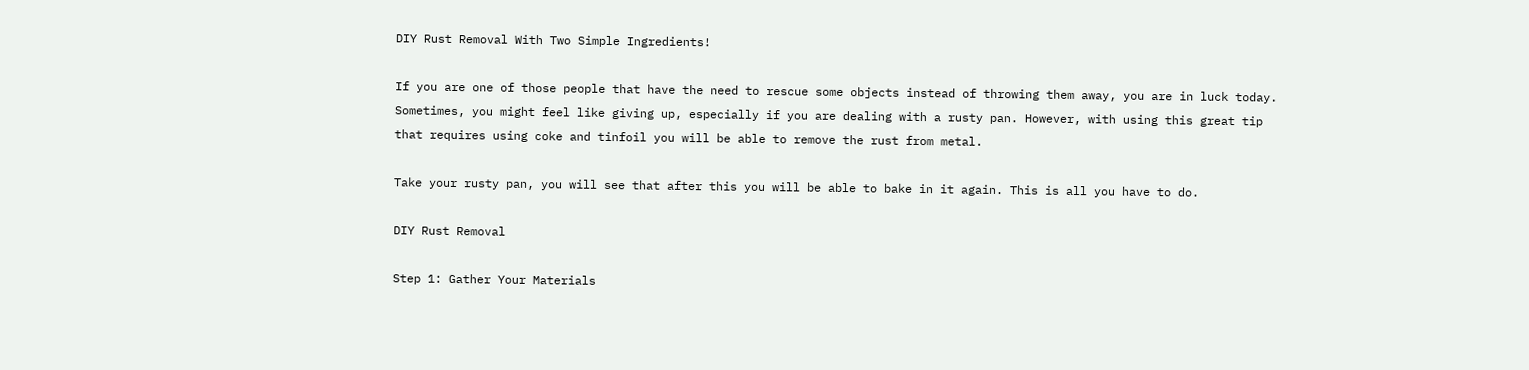DIY Rust Removal With Two Simple Ingredients!

If you are one of those people that have the need to rescue some objects instead of throwing them away, you are in luck today. Sometimes, you might feel like giving up, especially if you are dealing with a rusty pan. However, with using this great tip that requires using coke and tinfoil you will be able to remove the rust from metal.

Take your rusty pan, you will see that after this you will be able to bake in it again. This is all you have to do.

DIY Rust Removal

Step 1: Gather Your Materials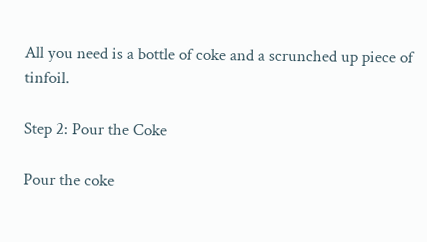All you need is a bottle of coke and a scrunched up piece of tinfoil.

Step 2: Pour the Coke

Pour the coke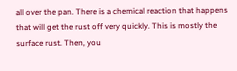all over the pan. There is a chemical reaction that happens that will get the rust off very quickly. This is mostly the surface rust. Then, you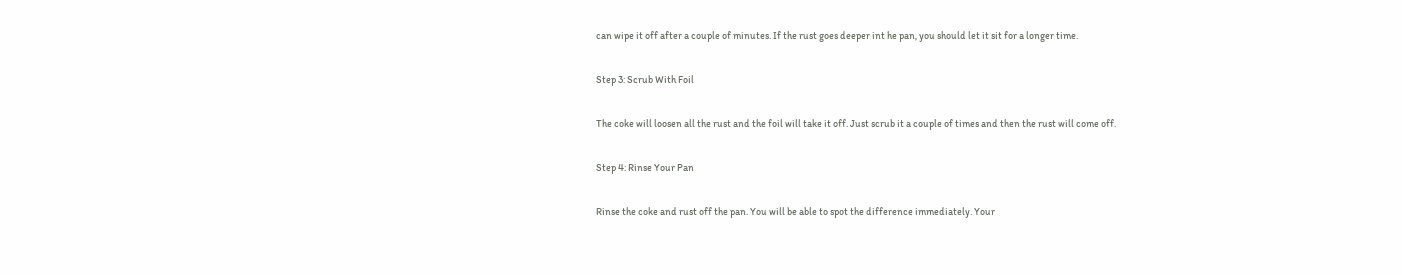can wipe it off after a couple of minutes. If the rust goes deeper int he pan, you should let it sit for a longer time.

Step 3: Scrub With Foil

The coke will loosen all the rust and the foil will take it off. Just scrub it a couple of times and then the rust will come off.

Step 4: Rinse Your Pan

Rinse the coke and rust off the pan. You will be able to spot the difference immediately. Your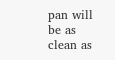pan will be as clean as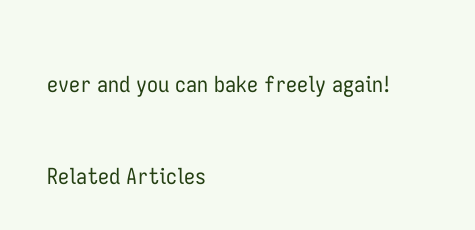ever and you can bake freely again!


Related Articles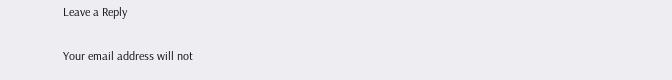Leave a Reply

Your email address will not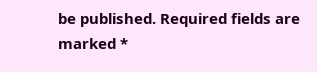be published. Required fields are marked *